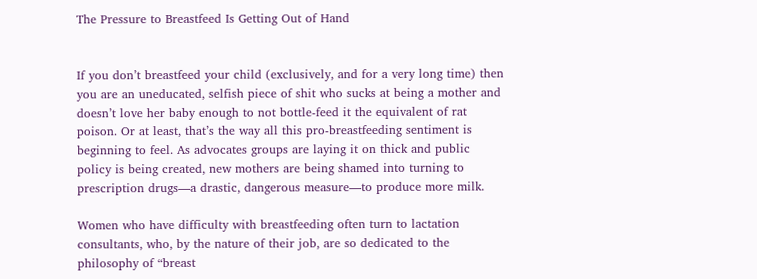The Pressure to Breastfeed Is Getting Out of Hand


If you don’t breastfeed your child (exclusively, and for a very long time) then you are an uneducated, selfish piece of shit who sucks at being a mother and doesn’t love her baby enough to not bottle-feed it the equivalent of rat poison. Or at least, that’s the way all this pro-breastfeeding sentiment is beginning to feel. As advocates groups are laying it on thick and public policy is being created, new mothers are being shamed into turning to prescription drugs—a drastic, dangerous measure—to produce more milk.

Women who have difficulty with breastfeeding often turn to lactation consultants, who, by the nature of their job, are so dedicated to the philosophy of “breast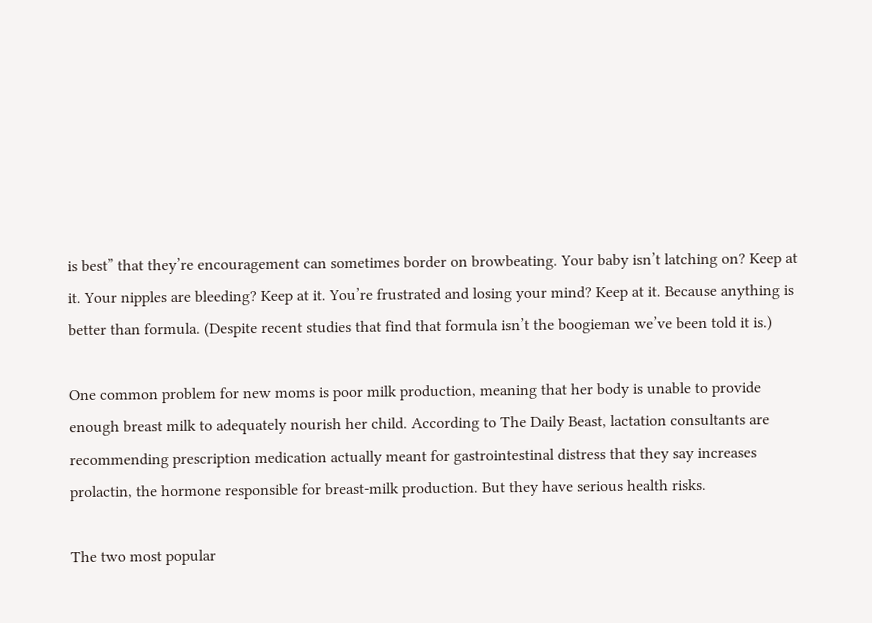is best” that they’re encouragement can sometimes border on browbeating. Your baby isn’t latching on? Keep at it. Your nipples are bleeding? Keep at it. You’re frustrated and losing your mind? Keep at it. Because anything is better than formula. (Despite recent studies that find that formula isn’t the boogieman we’ve been told it is.)

One common problem for new moms is poor milk production, meaning that her body is unable to provide enough breast milk to adequately nourish her child. According to The Daily Beast, lactation consultants are recommending prescription medication actually meant for gastrointestinal distress that they say increases prolactin, the hormone responsible for breast-milk production. But they have serious health risks.

The two most popular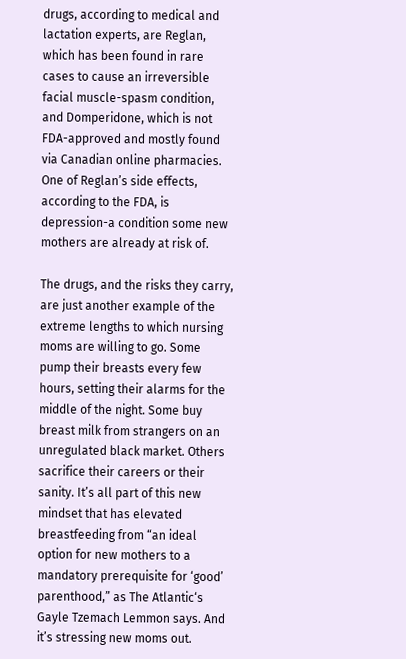drugs, according to medical and lactation experts, are Reglan, which has been found in rare cases to cause an irreversible facial muscle-spasm condition, and Domperidone, which is not FDA-approved and mostly found via Canadian online pharmacies. One of Reglan’s side effects, according to the FDA, is depression-a condition some new mothers are already at risk of.

The drugs, and the risks they carry, are just another example of the extreme lengths to which nursing moms are willing to go. Some pump their breasts every few hours, setting their alarms for the middle of the night. Some buy breast milk from strangers on an unregulated black market. Others sacrifice their careers or their sanity. It’s all part of this new mindset that has elevated breastfeeding from “an ideal option for new mothers to a mandatory prerequisite for ‘good’ parenthood,” as The Atlantic‘s Gayle Tzemach Lemmon says. And it’s stressing new moms out.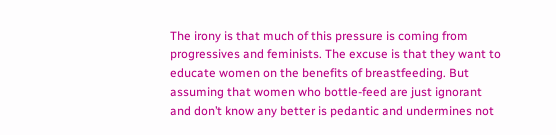The irony is that much of this pressure is coming from progressives and feminists. The excuse is that they want to educate women on the benefits of breastfeeding. But assuming that women who bottle-feed are just ignorant and don’t know any better is pedantic and undermines not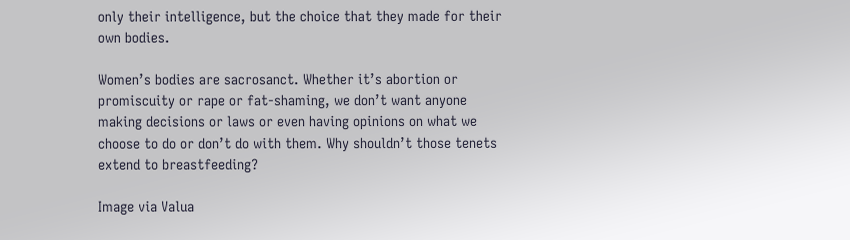only their intelligence, but the choice that they made for their own bodies.

Women’s bodies are sacrosanct. Whether it’s abortion or promiscuity or rape or fat-shaming, we don’t want anyone making decisions or laws or even having opinions on what we choose to do or don’t do with them. Why shouldn’t those tenets extend to breastfeeding?

Image via Valua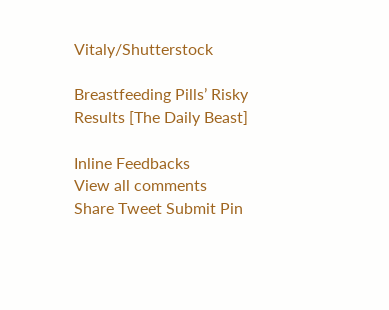Vitaly/Shutterstock

Breastfeeding Pills’ Risky Results [The Daily Beast]

Inline Feedbacks
View all comments
Share Tweet Submit Pin